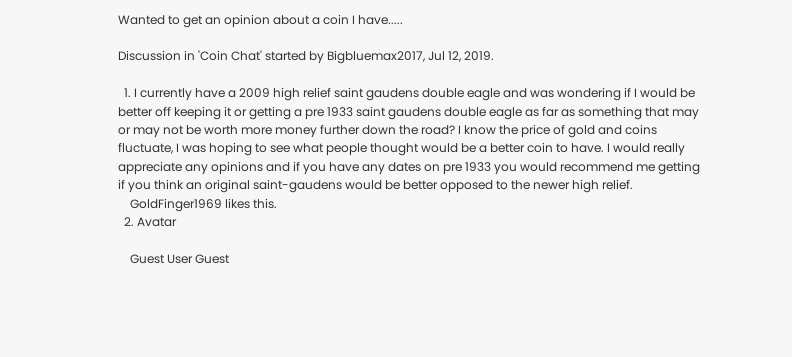Wanted to get an opinion about a coin I have.....

Discussion in 'Coin Chat' started by Bigbluemax2017, Jul 12, 2019.

  1. I currently have a 2009 high relief saint gaudens double eagle and was wondering if I would be better off keeping it or getting a pre 1933 saint gaudens double eagle as far as something that may or may not be worth more money further down the road? I know the price of gold and coins fluctuate, I was hoping to see what people thought would be a better coin to have. I would really appreciate any opinions and if you have any dates on pre 1933 you would recommend me getting if you think an original saint-gaudens would be better opposed to the newer high relief.
    GoldFinger1969 likes this.
  2. Avatar

    Guest User Guest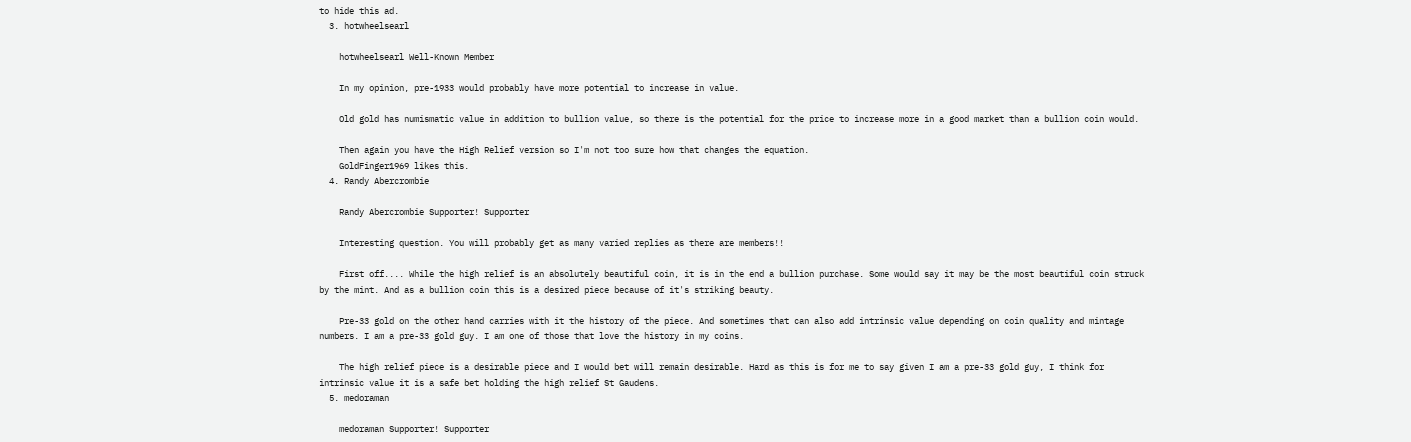to hide this ad.
  3. hotwheelsearl

    hotwheelsearl Well-Known Member

    In my opinion, pre-1933 would probably have more potential to increase in value.

    Old gold has numismatic value in addition to bullion value, so there is the potential for the price to increase more in a good market than a bullion coin would.

    Then again you have the High Relief version so I'm not too sure how that changes the equation.
    GoldFinger1969 likes this.
  4. Randy Abercrombie

    Randy Abercrombie Supporter! Supporter

    Interesting question. You will probably get as many varied replies as there are members!!

    First off.... While the high relief is an absolutely beautiful coin, it is in the end a bullion purchase. Some would say it may be the most beautiful coin struck by the mint. And as a bullion coin this is a desired piece because of it's striking beauty.

    Pre-33 gold on the other hand carries with it the history of the piece. And sometimes that can also add intrinsic value depending on coin quality and mintage numbers. I am a pre-33 gold guy. I am one of those that love the history in my coins.

    The high relief piece is a desirable piece and I would bet will remain desirable. Hard as this is for me to say given I am a pre-33 gold guy, I think for intrinsic value it is a safe bet holding the high relief St Gaudens.
  5. medoraman

    medoraman Supporter! Supporter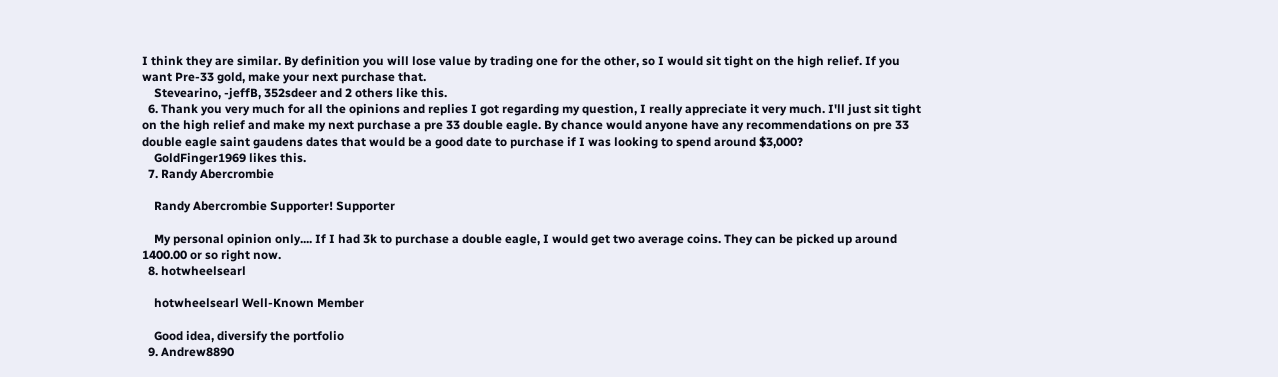I think they are similar. By definition you will lose value by trading one for the other, so I would sit tight on the high relief. If you want Pre-33 gold, make your next purchase that.
    Stevearino, -jeffB, 352sdeer and 2 others like this.
  6. Thank you very much for all the opinions and replies I got regarding my question, I really appreciate it very much. I'll just sit tight on the high relief and make my next purchase a pre 33 double eagle. By chance would anyone have any recommendations on pre 33 double eagle saint gaudens dates that would be a good date to purchase if I was looking to spend around $3,000?
    GoldFinger1969 likes this.
  7. Randy Abercrombie

    Randy Abercrombie Supporter! Supporter

    My personal opinion only.... If I had 3k to purchase a double eagle, I would get two average coins. They can be picked up around 1400.00 or so right now.
  8. hotwheelsearl

    hotwheelsearl Well-Known Member

    Good idea, diversify the portfolio
  9. Andrew8890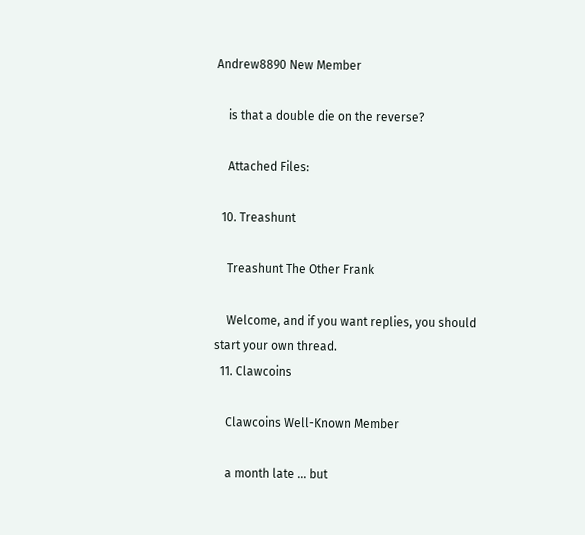Andrew8890 New Member

    is that a double die on the reverse?

    Attached Files:

  10. Treashunt

    Treashunt The Other Frank

    Welcome, and if you want replies, you should start your own thread.
  11. Clawcoins

    Clawcoins Well-Known Member

    a month late ... but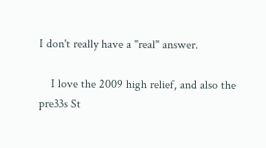I don't really have a "real" answer.

    I love the 2009 high relief, and also the pre33s St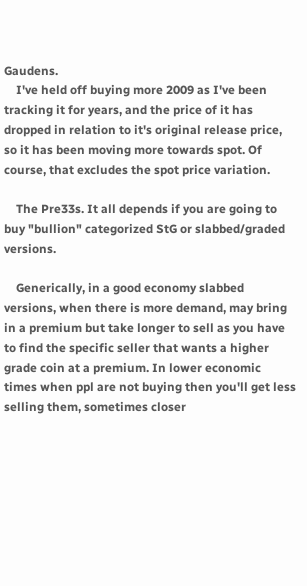Gaudens.
    I've held off buying more 2009 as I've been tracking it for years, and the price of it has dropped in relation to it's original release price, so it has been moving more towards spot. Of course, that excludes the spot price variation.

    The Pre33s. It all depends if you are going to buy "bullion" categorized StG or slabbed/graded versions.

    Generically, in a good economy slabbed versions, when there is more demand, may bring in a premium but take longer to sell as you have to find the specific seller that wants a higher grade coin at a premium. In lower economic times when ppl are not buying then you'll get less selling them, sometimes closer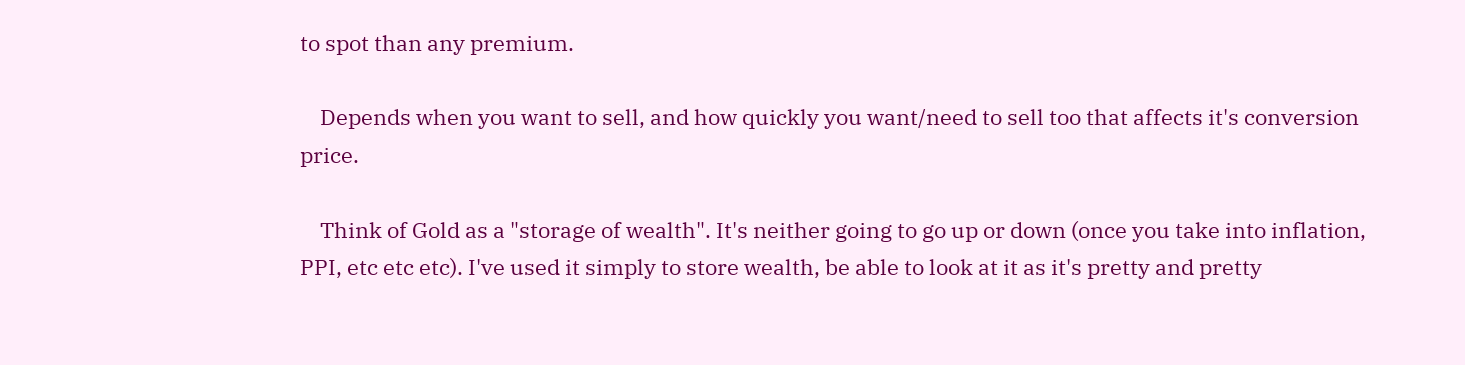to spot than any premium.

    Depends when you want to sell, and how quickly you want/need to sell too that affects it's conversion price.

    Think of Gold as a "storage of wealth". It's neither going to go up or down (once you take into inflation, PPI, etc etc etc). I've used it simply to store wealth, be able to look at it as it's pretty and pretty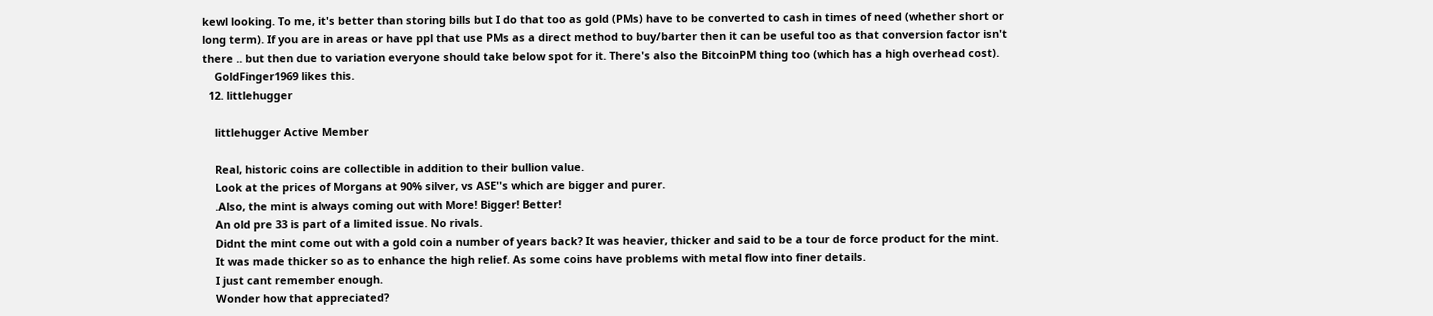kewl looking. To me, it's better than storing bills but I do that too as gold (PMs) have to be converted to cash in times of need (whether short or long term). If you are in areas or have ppl that use PMs as a direct method to buy/barter then it can be useful too as that conversion factor isn't there .. but then due to variation everyone should take below spot for it. There's also the BitcoinPM thing too (which has a high overhead cost).
    GoldFinger1969 likes this.
  12. littlehugger

    littlehugger Active Member

    Real, historic coins are collectible in addition to their bullion value.
    Look at the prices of Morgans at 90% silver, vs ASE''s which are bigger and purer.
    .Also, the mint is always coming out with More! Bigger! Better!
    An old pre 33 is part of a limited issue. No rivals.
    Didnt the mint come out with a gold coin a number of years back? It was heavier, thicker and said to be a tour de force product for the mint.
    It was made thicker so as to enhance the high relief. As some coins have problems with metal flow into finer details.
    I just cant remember enough.
    Wonder how that appreciated?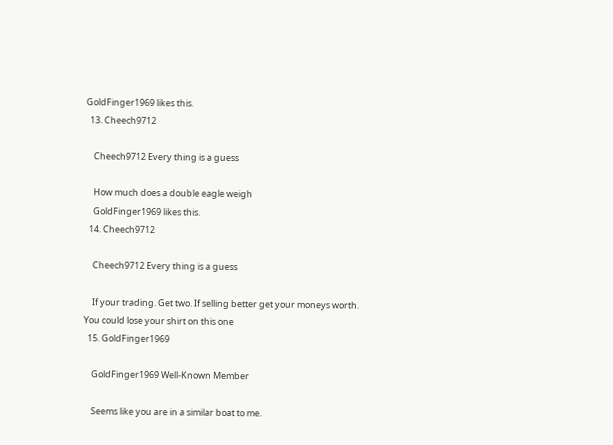GoldFinger1969 likes this.
  13. Cheech9712

    Cheech9712 Every thing is a guess

    How much does a double eagle weigh
    GoldFinger1969 likes this.
  14. Cheech9712

    Cheech9712 Every thing is a guess

    If your trading. Get two. If selling better get your moneys worth. You could lose your shirt on this one
  15. GoldFinger1969

    GoldFinger1969 Well-Known Member

    Seems like you are in a similar boat to me.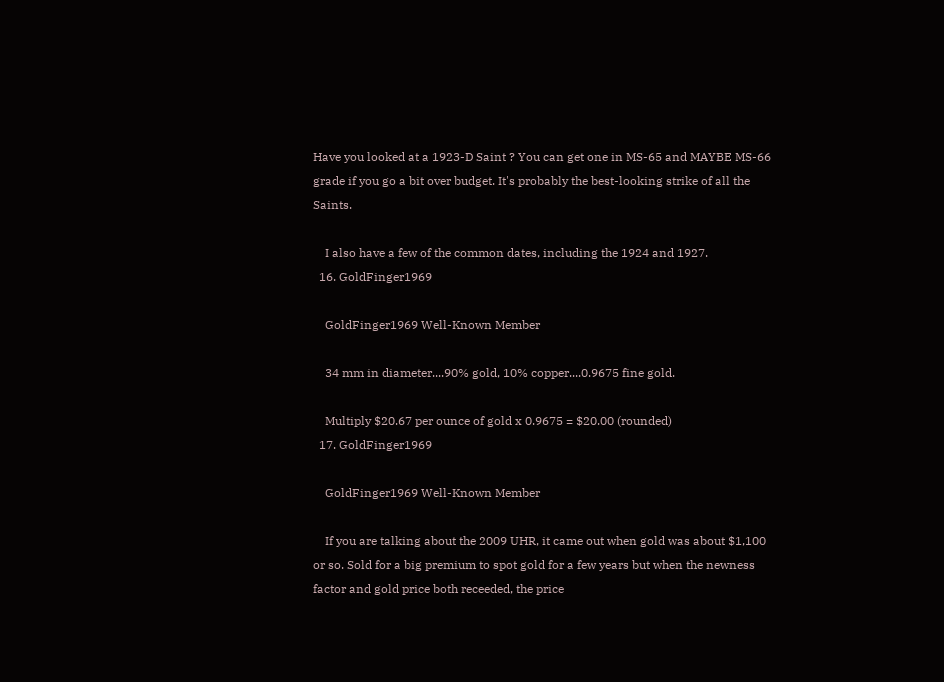Have you looked at a 1923-D Saint ? You can get one in MS-65 and MAYBE MS-66 grade if you go a bit over budget. It's probably the best-looking strike of all the Saints.

    I also have a few of the common dates, including the 1924 and 1927.
  16. GoldFinger1969

    GoldFinger1969 Well-Known Member

    34 mm in diameter....90% gold, 10% copper....0.9675 fine gold.

    Multiply $20.67 per ounce of gold x 0.9675 = $20.00 (rounded)
  17. GoldFinger1969

    GoldFinger1969 Well-Known Member

    If you are talking about the 2009 UHR, it came out when gold was about $1,100 or so. Sold for a big premium to spot gold for a few years but when the newness factor and gold price both receeded, the price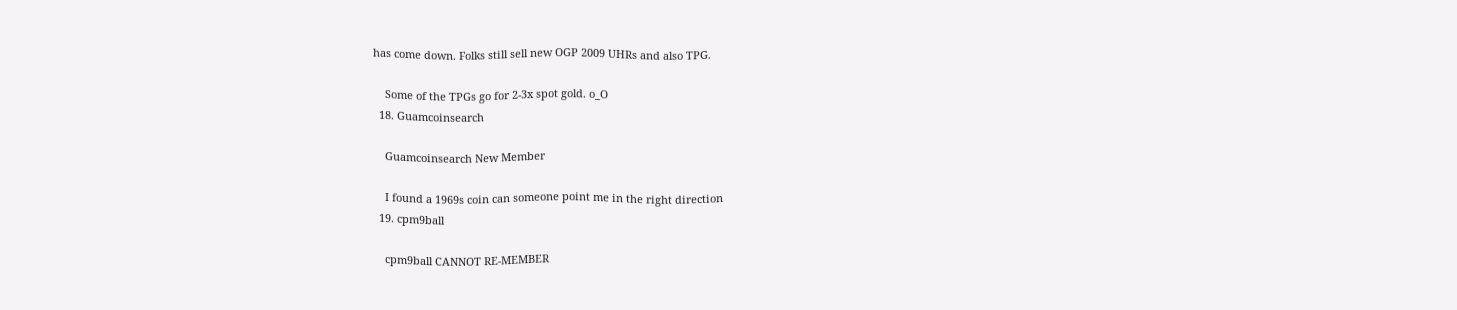has come down. Folks still sell new OGP 2009 UHRs and also TPG.

    Some of the TPGs go for 2-3x spot gold. o_O
  18. Guamcoinsearch

    Guamcoinsearch New Member

    I found a 1969s coin can someone point me in the right direction
  19. cpm9ball

    cpm9ball CANNOT RE-MEMBER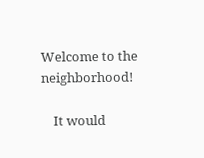Welcome to the neighborhood!

    It would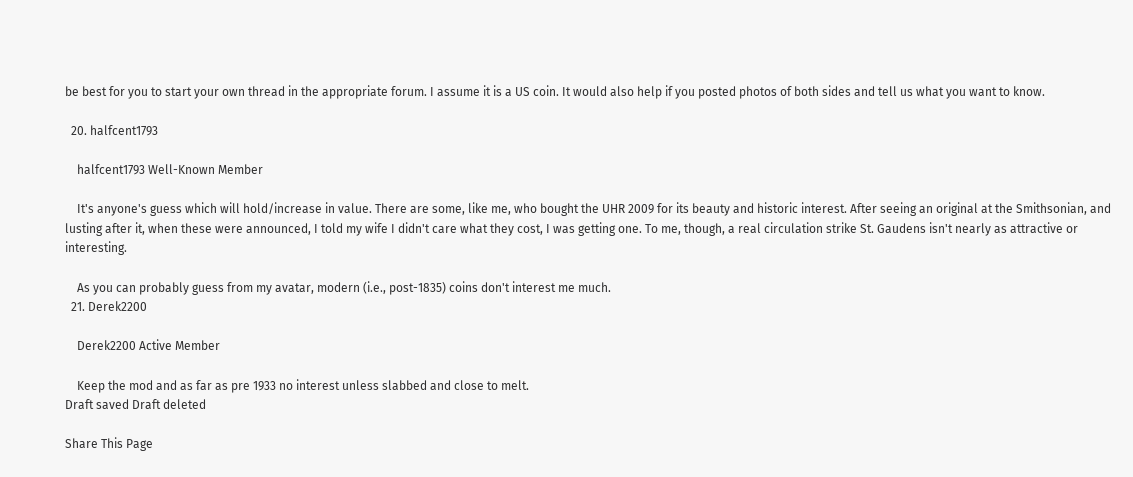be best for you to start your own thread in the appropriate forum. I assume it is a US coin. It would also help if you posted photos of both sides and tell us what you want to know.

  20. halfcent1793

    halfcent1793 Well-Known Member

    It's anyone's guess which will hold/increase in value. There are some, like me, who bought the UHR 2009 for its beauty and historic interest. After seeing an original at the Smithsonian, and lusting after it, when these were announced, I told my wife I didn't care what they cost, I was getting one. To me, though, a real circulation strike St. Gaudens isn't nearly as attractive or interesting.

    As you can probably guess from my avatar, modern (i.e., post-1835) coins don't interest me much.
  21. Derek2200

    Derek2200 Active Member

    Keep the mod and as far as pre 1933 no interest unless slabbed and close to melt.
Draft saved Draft deleted

Share This Page